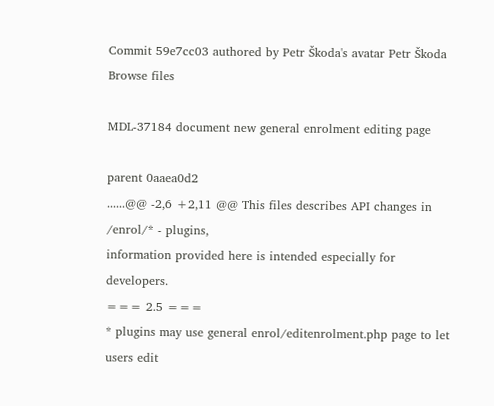Commit 59e7cc03 authored by Petr Škoda's avatar Petr Škoda
Browse files

MDL-37184 document new general enrolment editing page

parent 0aaea0d2
......@@ -2,6 +2,11 @@ This files describes API changes in /enrol/* - plugins,
information provided here is intended especially for developers.
=== 2.5 ===
* plugins may use general enrol/editenrolment.php page to let users edit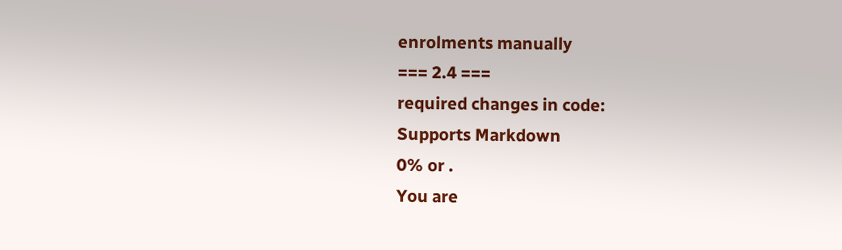enrolments manually
=== 2.4 ===
required changes in code:
Supports Markdown
0% or .
You are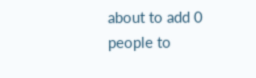about to add 0 people to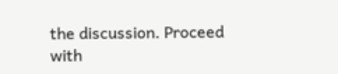the discussion. Proceed with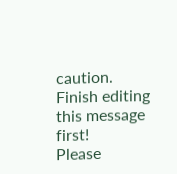caution.
Finish editing this message first!
Please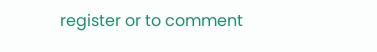register or to comment